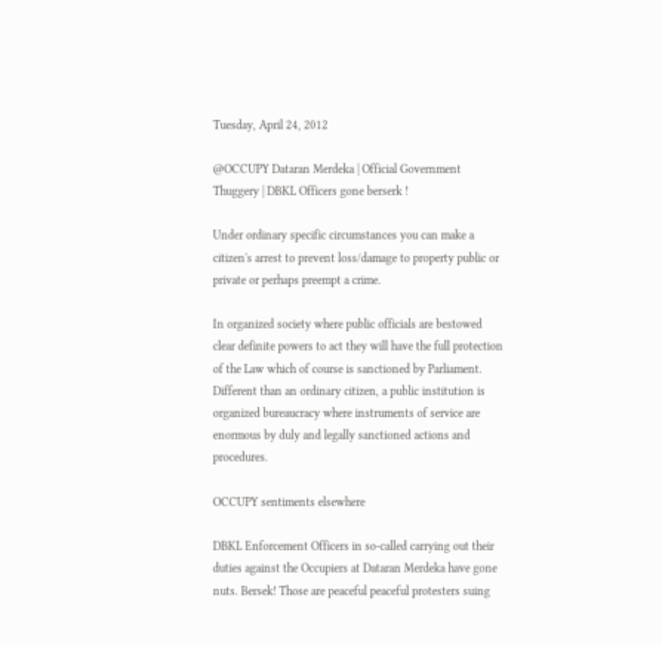Tuesday, April 24, 2012

@OCCUPY Dataran Merdeka | Official Government Thuggery | DBKL Officers gone berserk !

Under ordinary specific circumstances you can make a citizen's arrest to prevent loss/damage to property public or private or perhaps preempt a crime.

In organized society where public officials are bestowed clear definite powers to act they will have the full protection of the Law which of course is sanctioned by Parliament. Different than an ordinary citizen, a public institution is organized bureaucracy where instruments of service are enormous by duly and legally sanctioned actions and procedures.

OCCUPY sentiments elsewhere

DBKL Enforcement Officers in so-called carrying out their duties against the Occupiers at Dataran Merdeka have gone nuts. Bersek! Those are peaceful peaceful protesters suing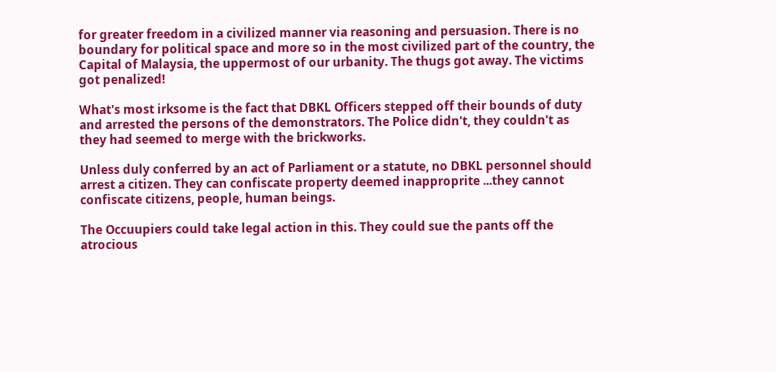for greater freedom in a civilized manner via reasoning and persuasion. There is no boundary for political space and more so in the most civilized part of the country, the Capital of Malaysia, the uppermost of our urbanity. The thugs got away. The victims got penalized!

What's most irksome is the fact that DBKL Officers stepped off their bounds of duty and arrested the persons of the demonstrators. The Police didn't, they couldn't as they had seemed to merge with the brickworks.

Unless duly conferred by an act of Parliament or a statute, no DBKL personnel should arrest a citizen. They can confiscate property deemed inapproprite ...they cannot confiscate citizens, people, human beings.

The Occuupiers could take legal action in this. They could sue the pants off the atrocious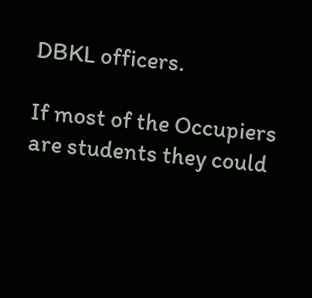DBKL officers.

If most of the Occupiers are students they could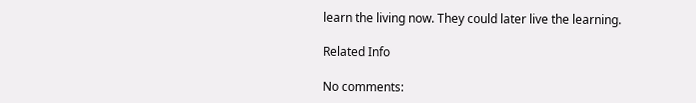learn the living now. They could later live the learning.

Related Info

No comments: